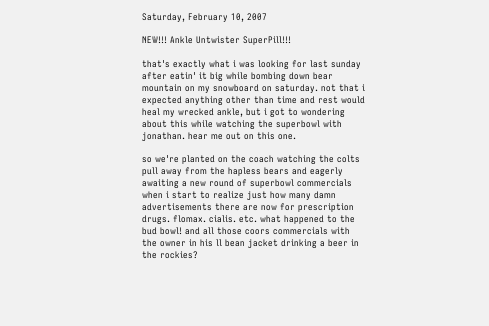Saturday, February 10, 2007

NEW!!! Ankle Untwister SuperPill!!!

that's exactly what i was looking for last sunday after eatin' it big while bombing down bear mountain on my snowboard on saturday. not that i expected anything other than time and rest would heal my wrecked ankle, but i got to wondering about this while watching the superbowl with jonathan. hear me out on this one.

so we're planted on the coach watching the colts pull away from the hapless bears and eagerly awaiting a new round of superbowl commercials when i start to realize just how many damn advertisements there are now for prescription drugs. flomax. cialis. etc. what happened to the bud bowl! and all those coors commercials with the owner in his ll bean jacket drinking a beer in the rockies?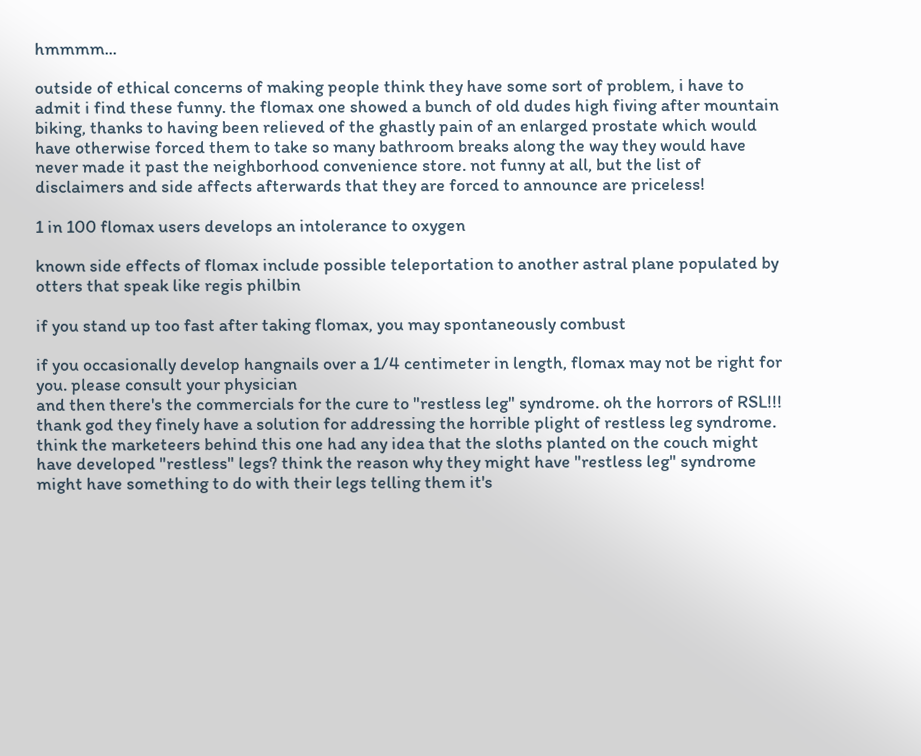hmmmm...

outside of ethical concerns of making people think they have some sort of problem, i have to admit i find these funny. the flomax one showed a bunch of old dudes high fiving after mountain biking, thanks to having been relieved of the ghastly pain of an enlarged prostate which would have otherwise forced them to take so many bathroom breaks along the way they would have never made it past the neighborhood convenience store. not funny at all, but the list of disclaimers and side affects afterwards that they are forced to announce are priceless!

1 in 100 flomax users develops an intolerance to oxygen

known side effects of flomax include possible teleportation to another astral plane populated by otters that speak like regis philbin

if you stand up too fast after taking flomax, you may spontaneously combust

if you occasionally develop hangnails over a 1/4 centimeter in length, flomax may not be right for you. please consult your physician
and then there's the commercials for the cure to "restless leg" syndrome. oh the horrors of RSL!!! thank god they finely have a solution for addressing the horrible plight of restless leg syndrome. think the marketeers behind this one had any idea that the sloths planted on the couch might have developed "restless" legs? think the reason why they might have "restless leg" syndrome might have something to do with their legs telling them it's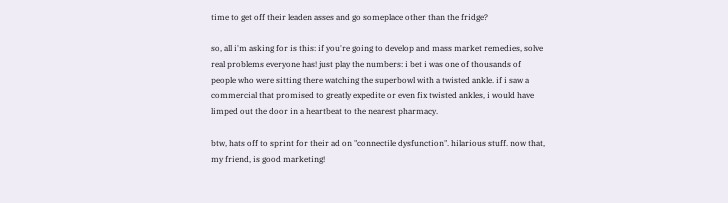time to get off their leaden asses and go someplace other than the fridge?

so, all i'm asking for is this: if you're going to develop and mass market remedies, solve real problems everyone has! just play the numbers: i bet i was one of thousands of people who were sitting there watching the superbowl with a twisted ankle. if i saw a commercial that promised to greatly expedite or even fix twisted ankles, i would have limped out the door in a heartbeat to the nearest pharmacy.

btw, hats off to sprint for their ad on "connectile dysfunction". hilarious stuff. now that, my friend, is good marketing!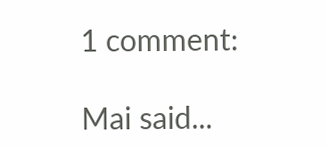1 comment:

Mai said...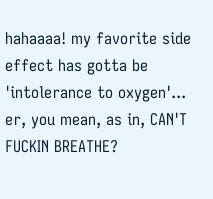hahaaaa! my favorite side effect has gotta be 'intolerance to oxygen'... er, you mean, as in, CAN'T FUCKIN BREATHE?